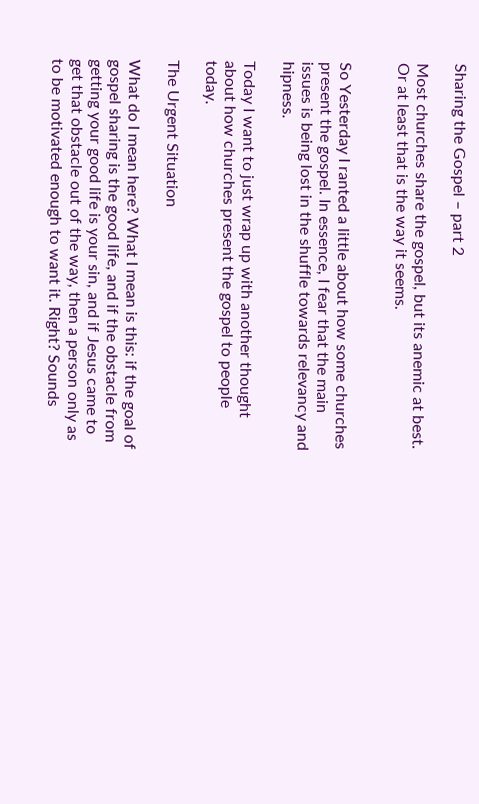Sharing the Gospel – part 2

Most churches share the gospel, but its anemic at best. Or at least that is the way it seems.


So Yesterday I ranted a little about how some churches present the gospel. In essence, I fear that the main issues is being lost in the shuffle towards relevancy and hipness.

Today I want to just wrap up with another thought about how churches present the gospel to people today.

The Urgent Situation

What do I mean here? What I mean is this: if the goal of gospel sharing is the good life, and if the obstacle from getting your good life is your sin, and if Jesus came to get that obstacle out of the way, then a person only as to be motivated enough to want it. Right? Sounds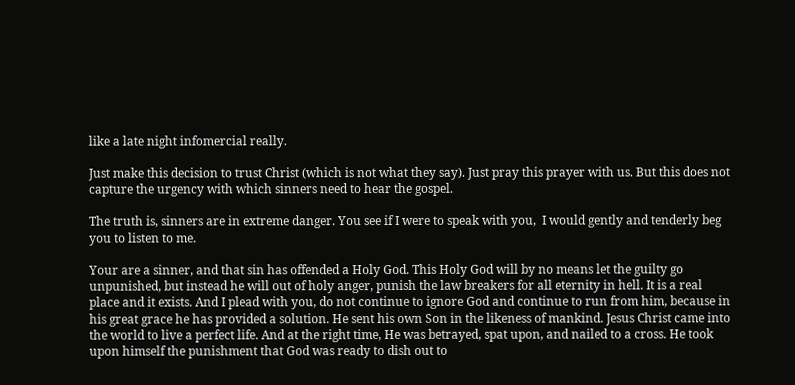like a late night infomercial really.

Just make this decision to trust Christ (which is not what they say). Just pray this prayer with us. But this does not capture the urgency with which sinners need to hear the gospel.

The truth is, sinners are in extreme danger. You see if I were to speak with you,  I would gently and tenderly beg you to listen to me.

Your are a sinner, and that sin has offended a Holy God. This Holy God will by no means let the guilty go unpunished, but instead he will out of holy anger, punish the law breakers for all eternity in hell. It is a real place and it exists. And I plead with you, do not continue to ignore God and continue to run from him, because in his great grace he has provided a solution. He sent his own Son in the likeness of mankind. Jesus Christ came into the world to live a perfect life. And at the right time, He was betrayed, spat upon, and nailed to a cross. He took upon himself the punishment that God was ready to dish out to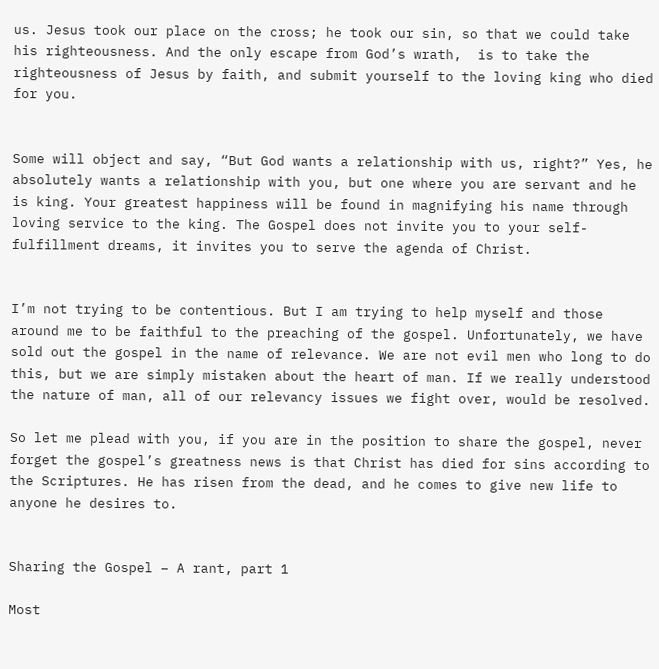us. Jesus took our place on the cross; he took our sin, so that we could take his righteousness. And the only escape from God’s wrath,  is to take the righteousness of Jesus by faith, and submit yourself to the loving king who died for you.


Some will object and say, “But God wants a relationship with us, right?” Yes, he absolutely wants a relationship with you, but one where you are servant and he is king. Your greatest happiness will be found in magnifying his name through loving service to the king. The Gospel does not invite you to your self-fulfillment dreams, it invites you to serve the agenda of Christ.


I’m not trying to be contentious. But I am trying to help myself and those around me to be faithful to the preaching of the gospel. Unfortunately, we have sold out the gospel in the name of relevance. We are not evil men who long to do this, but we are simply mistaken about the heart of man. If we really understood the nature of man, all of our relevancy issues we fight over, would be resolved.

So let me plead with you, if you are in the position to share the gospel, never forget the gospel’s greatness news is that Christ has died for sins according to the Scriptures. He has risen from the dead, and he comes to give new life to anyone he desires to.


Sharing the Gospel – A rant, part 1

Most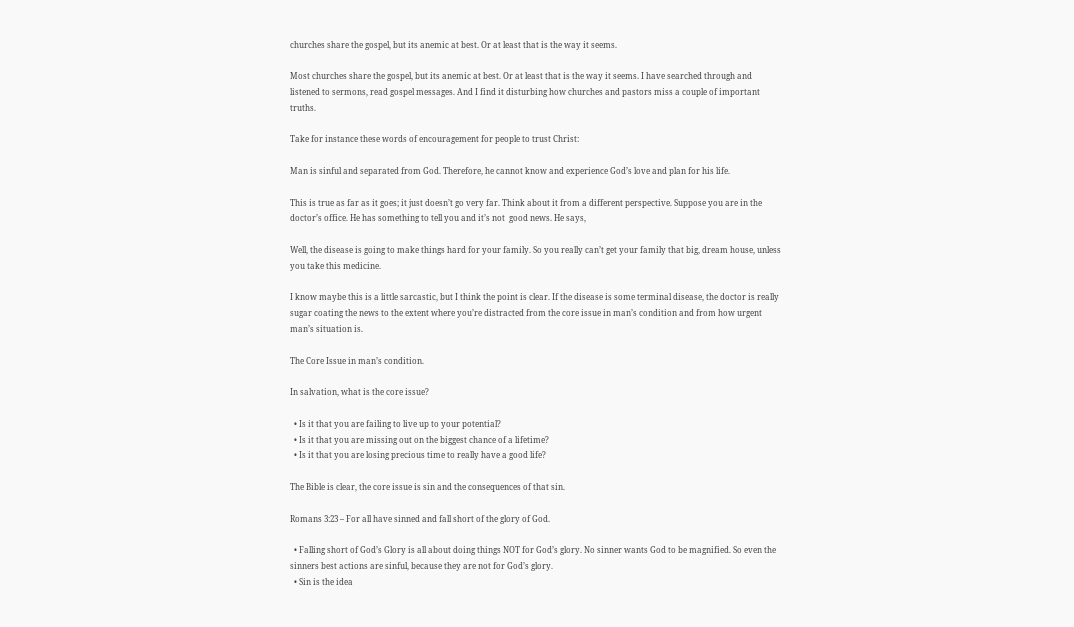churches share the gospel, but its anemic at best. Or at least that is the way it seems.

Most churches share the gospel, but its anemic at best. Or at least that is the way it seems. I have searched through and listened to sermons, read gospel messages. And I find it disturbing how churches and pastors miss a couple of important truths.

Take for instance these words of encouragement for people to trust Christ:

Man is sinful and separated from God. Therefore, he cannot know and experience God’s love and plan for his life.

This is true as far as it goes; it just doesn’t go very far. Think about it from a different perspective. Suppose you are in the doctor’s office. He has something to tell you and it’s not  good news. He says,

Well, the disease is going to make things hard for your family. So you really can’t get your family that big, dream house, unless you take this medicine.

I know maybe this is a little sarcastic, but I think the point is clear. If the disease is some terminal disease, the doctor is really sugar coating the news to the extent where you’re distracted from the core issue in man’s condition and from how urgent man’s situation is.

The Core Issue in man’s condition.

In salvation, what is the core issue?

  • Is it that you are failing to live up to your potential?
  • Is it that you are missing out on the biggest chance of a lifetime?
  • Is it that you are losing precious time to really have a good life?

The Bible is clear, the core issue is sin and the consequences of that sin.

Romans 3:23 – For all have sinned and fall short of the glory of God.

  • Falling short of God’s Glory is all about doing things NOT for God’s glory. No sinner wants God to be magnified. So even the sinners best actions are sinful, because they are not for God’s glory.
  • Sin is the idea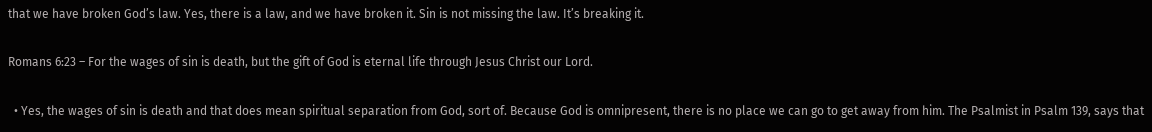that we have broken God’s law. Yes, there is a law, and we have broken it. Sin is not missing the law. It’s breaking it.

Romans 6:23 – For the wages of sin is death, but the gift of God is eternal life through Jesus Christ our Lord.

  • Yes, the wages of sin is death and that does mean spiritual separation from God, sort of. Because God is omnipresent, there is no place we can go to get away from him. The Psalmist in Psalm 139, says that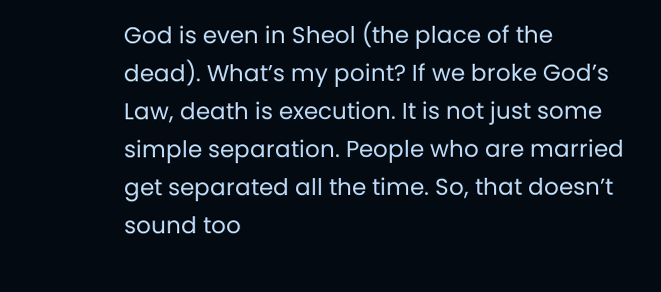God is even in Sheol (the place of the dead). What’s my point? If we broke God’s Law, death is execution. It is not just some simple separation. People who are married get separated all the time. So, that doesn’t sound too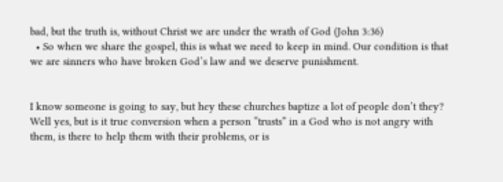bad, but the truth is, without Christ we are under the wrath of God (John 3:36)
  • So when we share the gospel, this is what we need to keep in mind. Our condition is that we are sinners who have broken God’s law and we deserve punishment.


I know someone is going to say, but hey these churches baptize a lot of people don’t they? Well yes, but is it true conversion when a person “trusts” in a God who is not angry with them, is there to help them with their problems, or is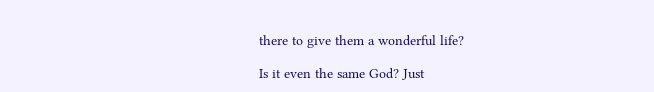there to give them a wonderful life?

Is it even the same God? Just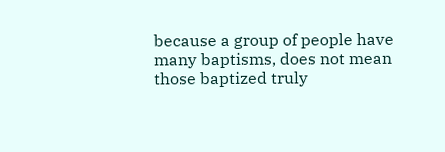because a group of people have many baptisms, does not mean those baptized truly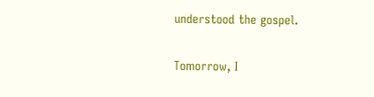understood the gospel.

Tomorrow, I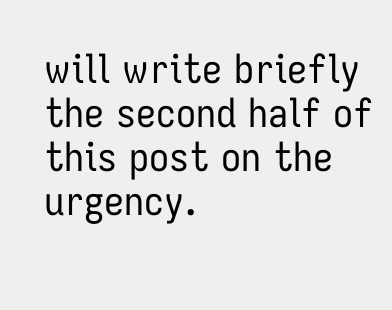will write briefly the second half of this post on the urgency.